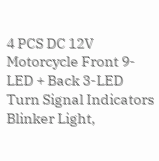4 PCS DC 12V Motorcycle Front 9-LED + Back 3-LED Turn Signal Indicators Blinker Light,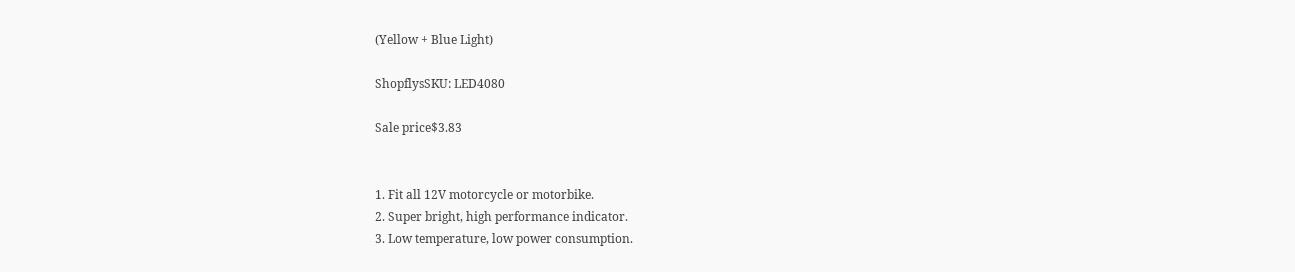(Yellow + Blue Light)

ShopflysSKU: LED4080

Sale price$3.83


1. Fit all 12V motorcycle or motorbike.
2. Super bright, high performance indicator.
3. Low temperature, low power consumption.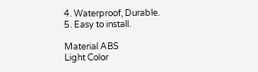4. Waterproof, Durable.
5. Easy to install.

Material ABS
Light Color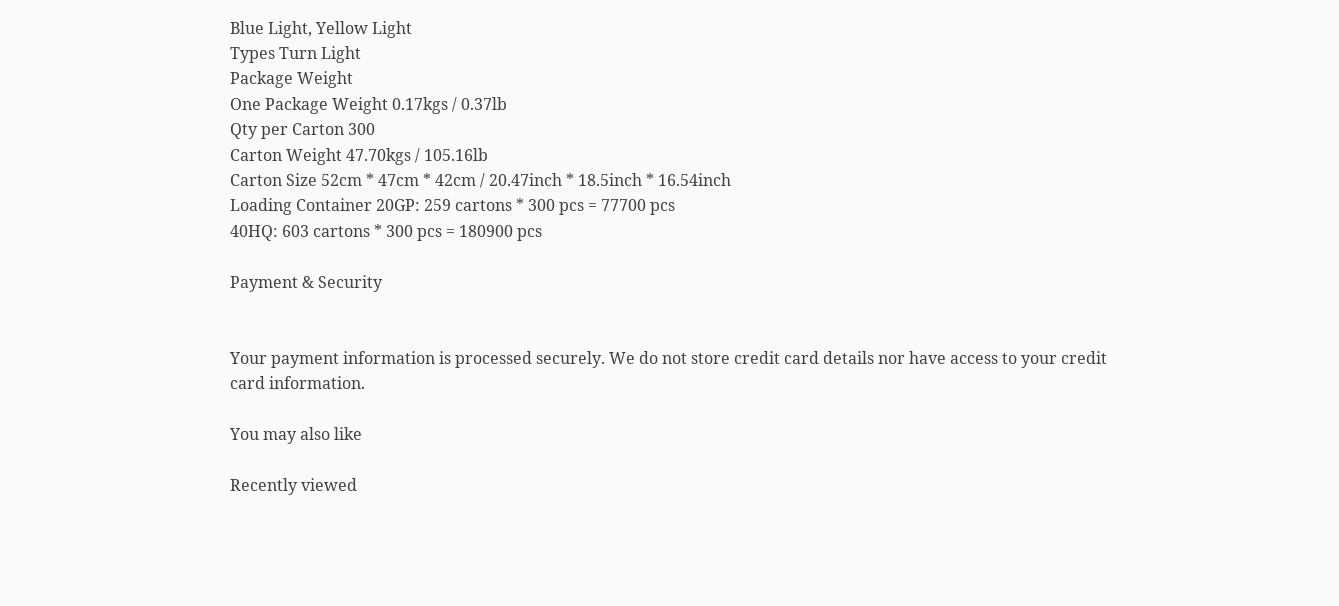Blue Light, Yellow Light
Types Turn Light
Package Weight
One Package Weight 0.17kgs / 0.37lb
Qty per Carton 300
Carton Weight 47.70kgs / 105.16lb
Carton Size 52cm * 47cm * 42cm / 20.47inch * 18.5inch * 16.54inch
Loading Container 20GP: 259 cartons * 300 pcs = 77700 pcs
40HQ: 603 cartons * 300 pcs = 180900 pcs

Payment & Security


Your payment information is processed securely. We do not store credit card details nor have access to your credit card information.

You may also like

Recently viewed